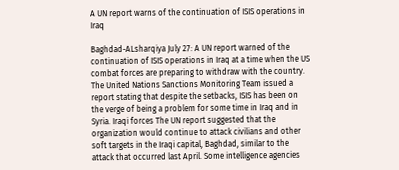A UN report warns of the continuation of ISIS operations in Iraq

Baghdad-ALsharqiya July 27: A UN report warned of the continuation of ISIS operations in Iraq at a time when the US combat forces are preparing to withdraw with the country. The United Nations Sanctions Monitoring Team issued a report stating that despite the setbacks, ISIS has been on the verge of being a problem for some time in Iraq and in Syria. Iraqi forces The UN report suggested that the organization would continue to attack civilians and other soft targets in the Iraqi capital, Baghdad, similar to the attack that occurred last April. Some intelligence agencies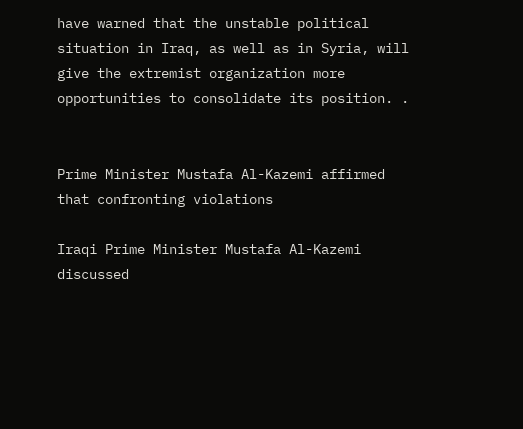have warned that the unstable political situation in Iraq, as well as in Syria, will give the extremist organization more opportunities to consolidate its position. .


Prime Minister Mustafa Al-Kazemi affirmed that confronting violations

Iraqi Prime Minister Mustafa Al-Kazemi discussed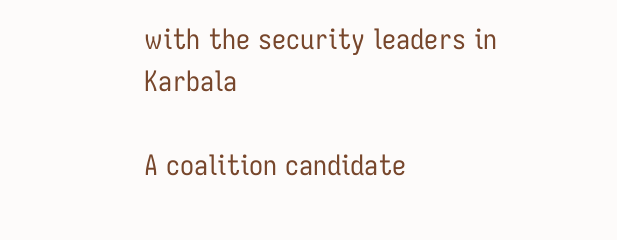with the security leaders in Karbala

A coalition candidate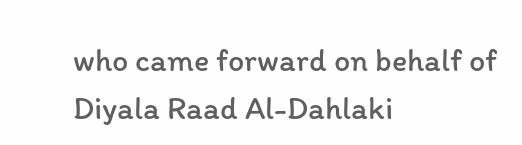who came forward on behalf of Diyala Raad Al-Dahlaki